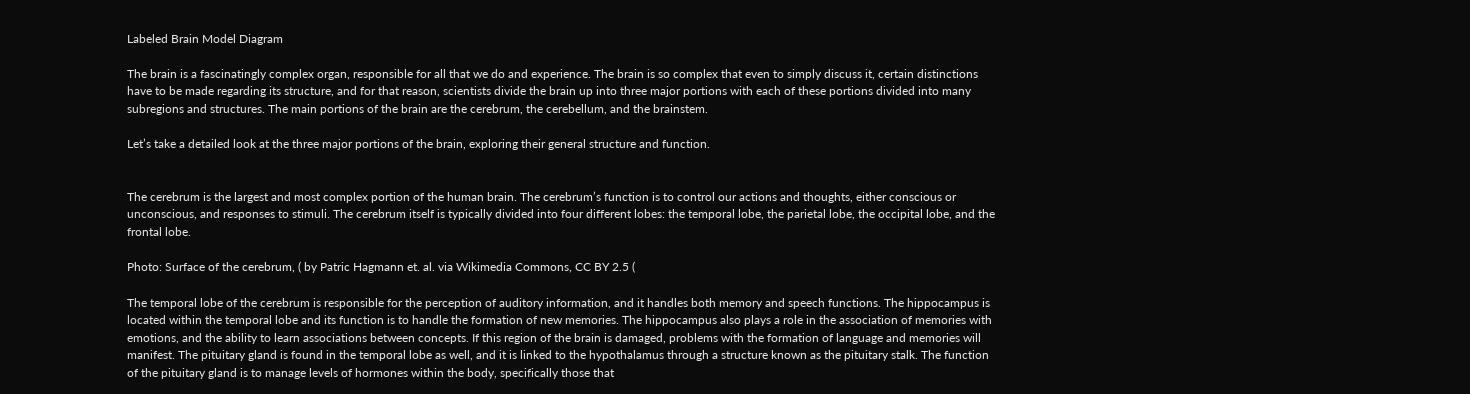Labeled Brain Model Diagram

The brain is a fascinatingly complex organ, responsible for all that we do and experience. The brain is so complex that even to simply discuss it, certain distinctions have to be made regarding its structure, and for that reason, scientists divide the brain up into three major portions with each of these portions divided into many subregions and structures. The main portions of the brain are the cerebrum, the cerebellum, and the brainstem.

Let’s take a detailed look at the three major portions of the brain, exploring their general structure and function.


The cerebrum is the largest and most complex portion of the human brain. The cerebrum’s function is to control our actions and thoughts, either conscious or unconscious, and responses to stimuli. The cerebrum itself is typically divided into four different lobes: the temporal lobe, the parietal lobe, the occipital lobe, and the frontal lobe.

Photo: Surface of the cerebrum, ( by Patric Hagmann et. al. via Wikimedia Commons, CC BY 2.5 (

The temporal lobe of the cerebrum is responsible for the perception of auditory information, and it handles both memory and speech functions. The hippocampus is located within the temporal lobe and its function is to handle the formation of new memories. The hippocampus also plays a role in the association of memories with emotions, and the ability to learn associations between concepts. If this region of the brain is damaged, problems with the formation of language and memories will manifest. The pituitary gland is found in the temporal lobe as well, and it is linked to the hypothalamus through a structure known as the pituitary stalk. The function of the pituitary gland is to manage levels of hormones within the body, specifically those that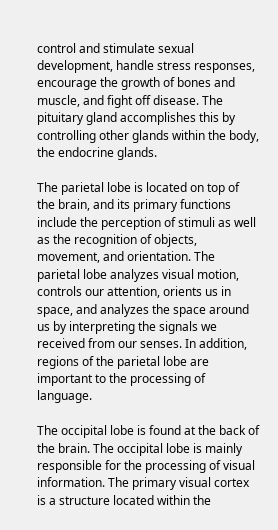control and stimulate sexual development, handle stress responses, encourage the growth of bones and muscle, and fight off disease. The pituitary gland accomplishes this by controlling other glands within the body, the endocrine glands.

The parietal lobe is located on top of the brain, and its primary functions include the perception of stimuli as well as the recognition of objects, movement, and orientation. The parietal lobe analyzes visual motion, controls our attention, orients us in space, and analyzes the space around us by interpreting the signals we received from our senses. In addition, regions of the parietal lobe are important to the processing of language.

The occipital lobe is found at the back of the brain. The occipital lobe is mainly responsible for the processing of visual information. The primary visual cortex is a structure located within the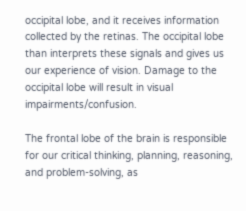occipital lobe, and it receives information collected by the retinas. The occipital lobe than interprets these signals and gives us our experience of vision. Damage to the occipital lobe will result in visual impairments/confusion.

The frontal lobe of the brain is responsible for our critical thinking, planning, reasoning, and problem-solving, as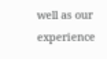well as our experience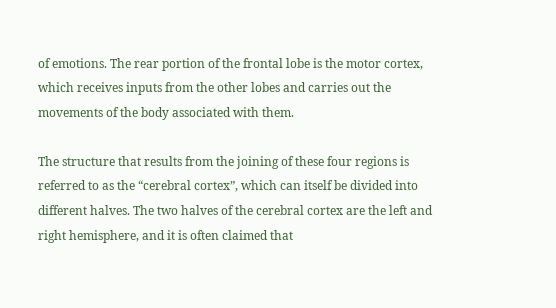of emotions. The rear portion of the frontal lobe is the motor cortex, which receives inputs from the other lobes and carries out the movements of the body associated with them.

The structure that results from the joining of these four regions is referred to as the “cerebral cortex”, which can itself be divided into different halves. The two halves of the cerebral cortex are the left and right hemisphere, and it is often claimed that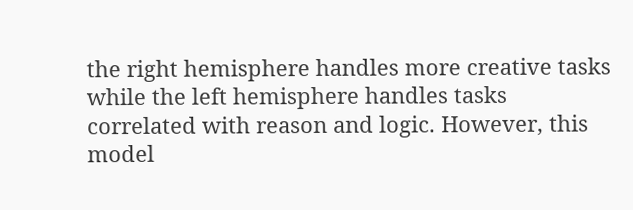the right hemisphere handles more creative tasks while the left hemisphere handles tasks correlated with reason and logic. However, this model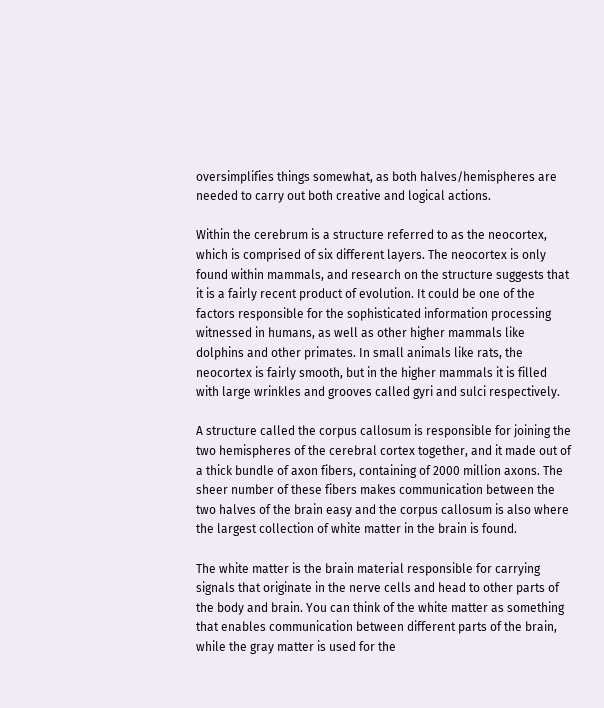oversimplifies things somewhat, as both halves/hemispheres are needed to carry out both creative and logical actions.

Within the cerebrum is a structure referred to as the neocortex, which is comprised of six different layers. The neocortex is only found within mammals, and research on the structure suggests that it is a fairly recent product of evolution. It could be one of the factors responsible for the sophisticated information processing witnessed in humans, as well as other higher mammals like dolphins and other primates. In small animals like rats, the neocortex is fairly smooth, but in the higher mammals it is filled with large wrinkles and grooves called gyri and sulci respectively.

A structure called the corpus callosum is responsible for joining the two hemispheres of the cerebral cortex together, and it made out of a thick bundle of axon fibers, containing of 2000 million axons. The sheer number of these fibers makes communication between the two halves of the brain easy and the corpus callosum is also where the largest collection of white matter in the brain is found.

The white matter is the brain material responsible for carrying signals that originate in the nerve cells and head to other parts of the body and brain. You can think of the white matter as something that enables communication between different parts of the brain, while the gray matter is used for the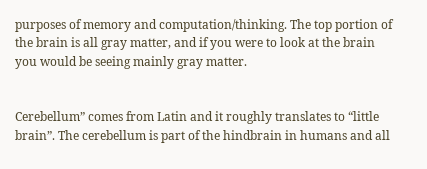purposes of memory and computation/thinking. The top portion of the brain is all gray matter, and if you were to look at the brain you would be seeing mainly gray matter.


Cerebellum” comes from Latin and it roughly translates to “little brain”. The cerebellum is part of the hindbrain in humans and all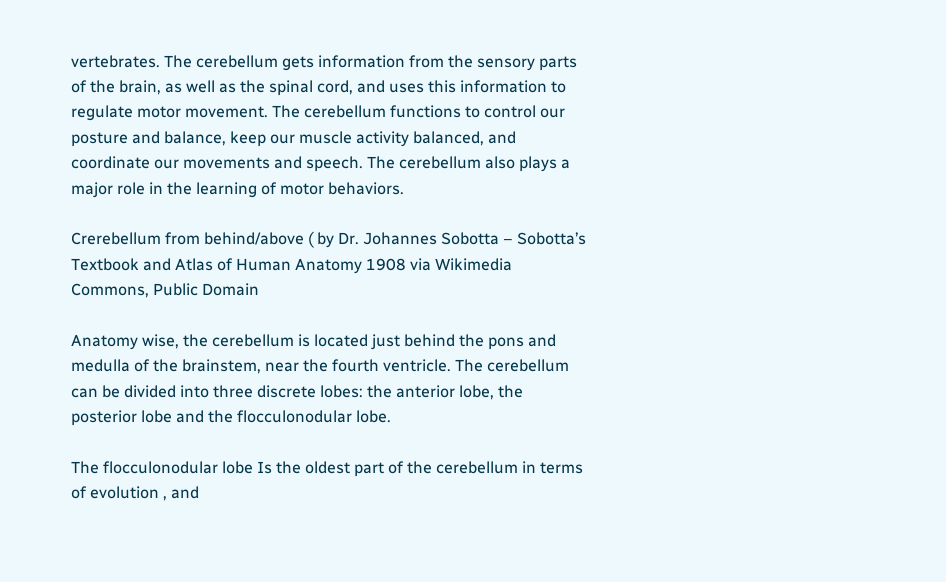vertebrates. The cerebellum gets information from the sensory parts of the brain, as well as the spinal cord, and uses this information to regulate motor movement. The cerebellum functions to control our posture and balance, keep our muscle activity balanced, and coordinate our movements and speech. The cerebellum also plays a major role in the learning of motor behaviors.

Crerebellum from behind/above ( by Dr. Johannes Sobotta – Sobotta’s Textbook and Atlas of Human Anatomy 1908 via Wikimedia Commons, Public Domain

Anatomy wise, the cerebellum is located just behind the pons and medulla of the brainstem, near the fourth ventricle. The cerebellum can be divided into three discrete lobes: the anterior lobe, the posterior lobe and the flocculonodular lobe.

The flocculonodular lobe Is the oldest part of the cerebellum in terms of evolution , and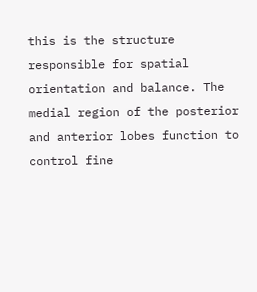this is the structure responsible for spatial orientation and balance. The medial region of the posterior and anterior lobes function to control fine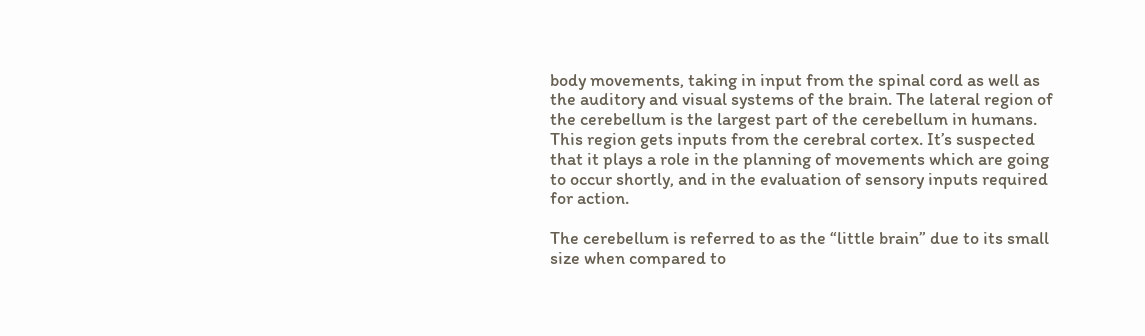body movements, taking in input from the spinal cord as well as the auditory and visual systems of the brain. The lateral region of the cerebellum is the largest part of the cerebellum in humans. This region gets inputs from the cerebral cortex. It’s suspected that it plays a role in the planning of movements which are going to occur shortly, and in the evaluation of sensory inputs required for action.

The cerebellum is referred to as the “little brain” due to its small size when compared to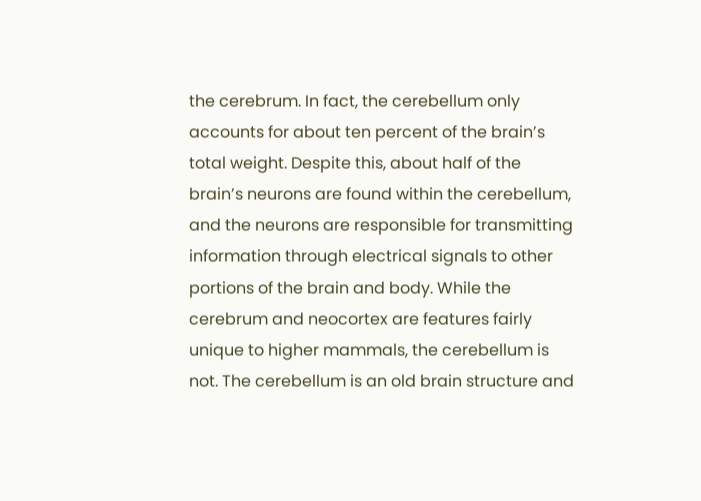the cerebrum. In fact, the cerebellum only accounts for about ten percent of the brain’s total weight. Despite this, about half of the brain’s neurons are found within the cerebellum, and the neurons are responsible for transmitting information through electrical signals to other portions of the brain and body. While the cerebrum and neocortex are features fairly unique to higher mammals, the cerebellum is not. The cerebellum is an old brain structure and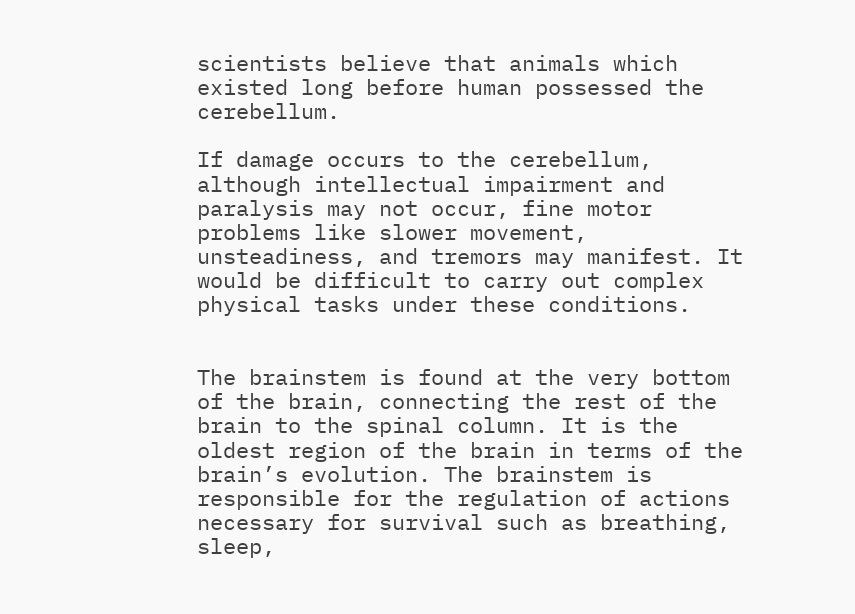scientists believe that animals which existed long before human possessed the cerebellum.

If damage occurs to the cerebellum, although intellectual impairment and paralysis may not occur, fine motor problems like slower movement, unsteadiness, and tremors may manifest. It would be difficult to carry out complex physical tasks under these conditions.


The brainstem is found at the very bottom of the brain, connecting the rest of the brain to the spinal column. It is the oldest region of the brain in terms of the brain’s evolution. The brainstem is responsible for the regulation of actions necessary for survival such as breathing, sleep,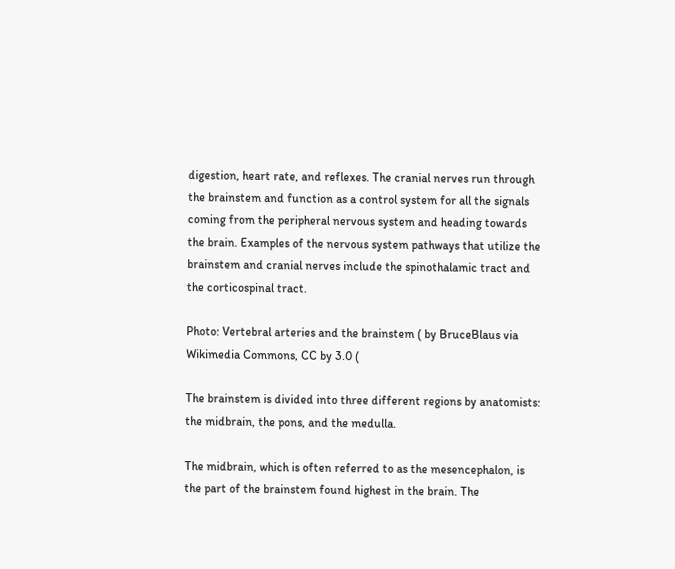digestion, heart rate, and reflexes. The cranial nerves run through the brainstem and function as a control system for all the signals coming from the peripheral nervous system and heading towards the brain. Examples of the nervous system pathways that utilize the brainstem and cranial nerves include the spinothalamic tract and the corticospinal tract.

Photo: Vertebral arteries and the brainstem ( by BruceBlaus via Wikimedia Commons, CC by 3.0 (

The brainstem is divided into three different regions by anatomists: the midbrain, the pons, and the medulla.

The midbrain, which is often referred to as the mesencephalon, is the part of the brainstem found highest in the brain. The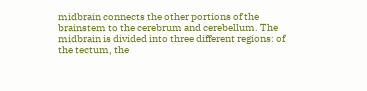midbrain connects the other portions of the brainstem to the cerebrum and cerebellum. The midbrain is divided into three different regions: of the tectum, the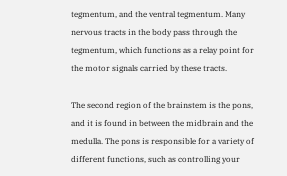tegmentum, and the ventral tegmentum. Many nervous tracts in the body pass through the tegmentum, which functions as a relay point for the motor signals carried by these tracts.

The second region of the brainstem is the pons, and it is found in between the midbrain and the medulla. The pons is responsible for a variety of different functions, such as controlling your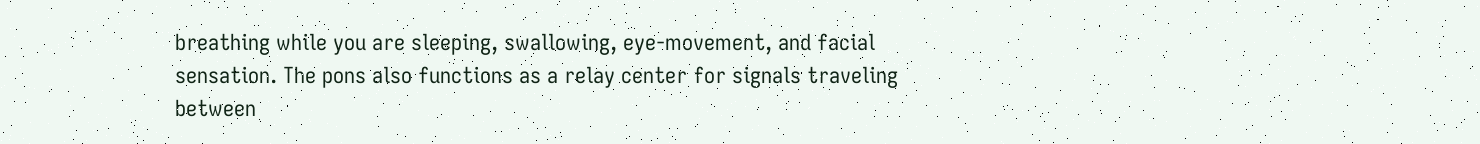breathing while you are sleeping, swallowing, eye-movement, and facial sensation. The pons also functions as a relay center for signals traveling between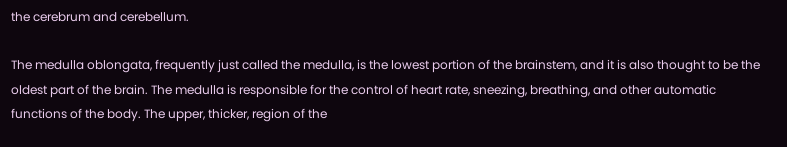the cerebrum and cerebellum.

The medulla oblongata, frequently just called the medulla, is the lowest portion of the brainstem, and it is also thought to be the oldest part of the brain. The medulla is responsible for the control of heart rate, sneezing, breathing, and other automatic functions of the body. The upper, thicker, region of the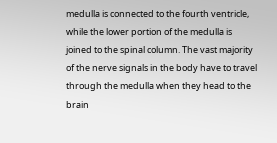medulla is connected to the fourth ventricle, while the lower portion of the medulla is joined to the spinal column. The vast majority of the nerve signals in the body have to travel through the medulla when they head to the brain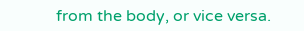from the body, or vice versa.